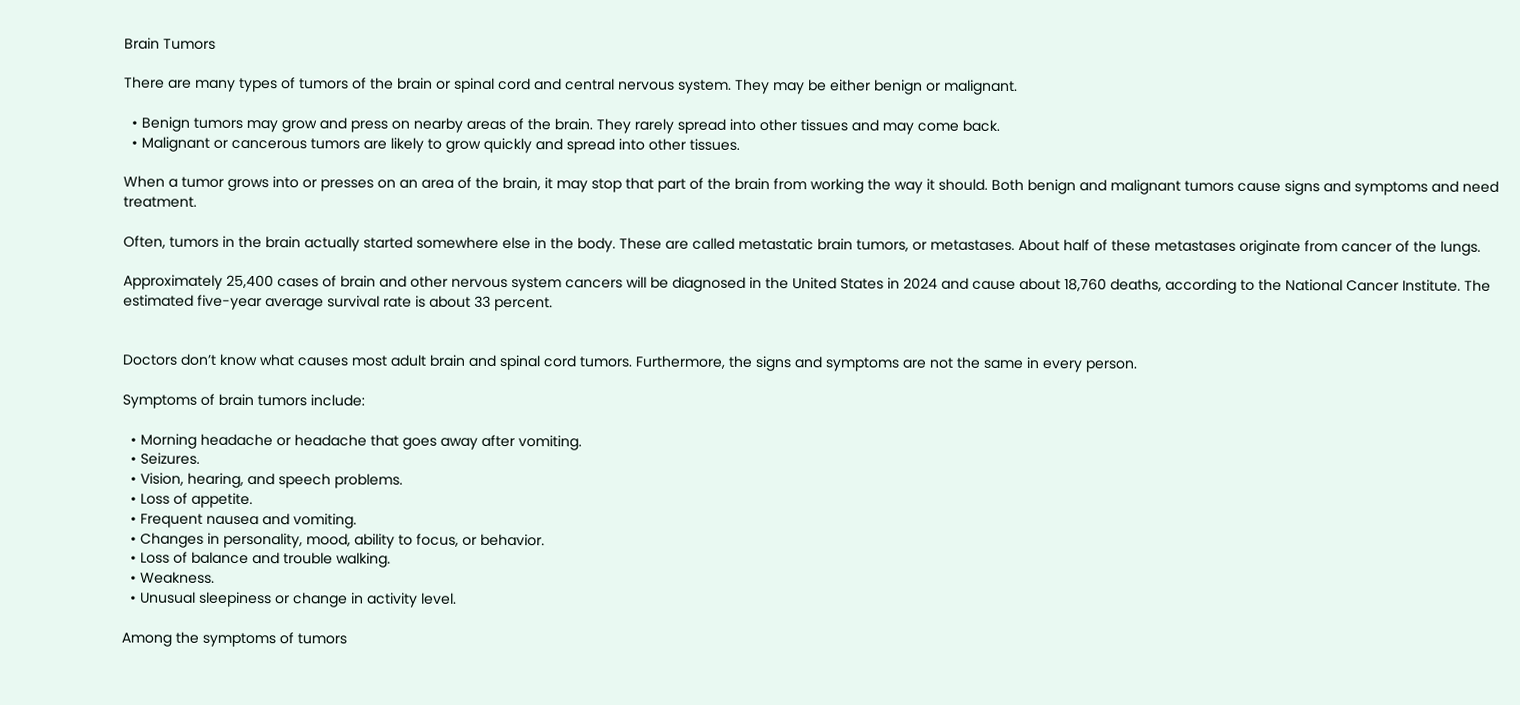Brain Tumors

There are many types of tumors of the brain or spinal cord and central nervous system. They may be either benign or malignant.

  • Benign tumors may grow and press on nearby areas of the brain. They rarely spread into other tissues and may come back.
  • Malignant or cancerous tumors are likely to grow quickly and spread into other tissues.

When a tumor grows into or presses on an area of the brain, it may stop that part of the brain from working the way it should. Both benign and malignant tumors cause signs and symptoms and need treatment.

Often, tumors in the brain actually started somewhere else in the body. These are called metastatic brain tumors, or metastases. About half of these metastases originate from cancer of the lungs.

Approximately 25,400 cases of brain and other nervous system cancers will be diagnosed in the United States in 2024 and cause about 18,760 deaths, according to the National Cancer Institute. The estimated five-year average survival rate is about 33 percent.


Doctors don’t know what causes most adult brain and spinal cord tumors. Furthermore, the signs and symptoms are not the same in every person.

Symptoms of brain tumors include:

  • Morning headache or headache that goes away after vomiting.
  • Seizures.
  • Vision, hearing, and speech problems.
  • Loss of appetite.
  • Frequent nausea and vomiting.
  • Changes in personality, mood, ability to focus, or behavior.
  • Loss of balance and trouble walking.
  • Weakness.
  • Unusual sleepiness or change in activity level.

Among the symptoms of tumors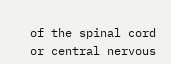of the spinal cord or central nervous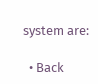system are:

  • Back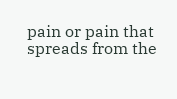pain or pain that spreads from the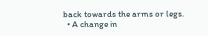back towards the arms or legs.
  • A change in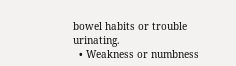bowel habits or trouble urinating.
  • Weakness or numbness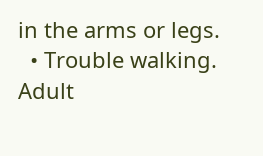in the arms or legs.
  • Trouble walking.
Adult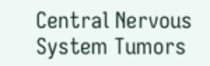Central Nervous System Tumors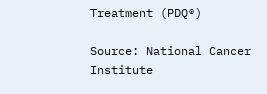Treatment (PDQ®)

Source: National Cancer Institute